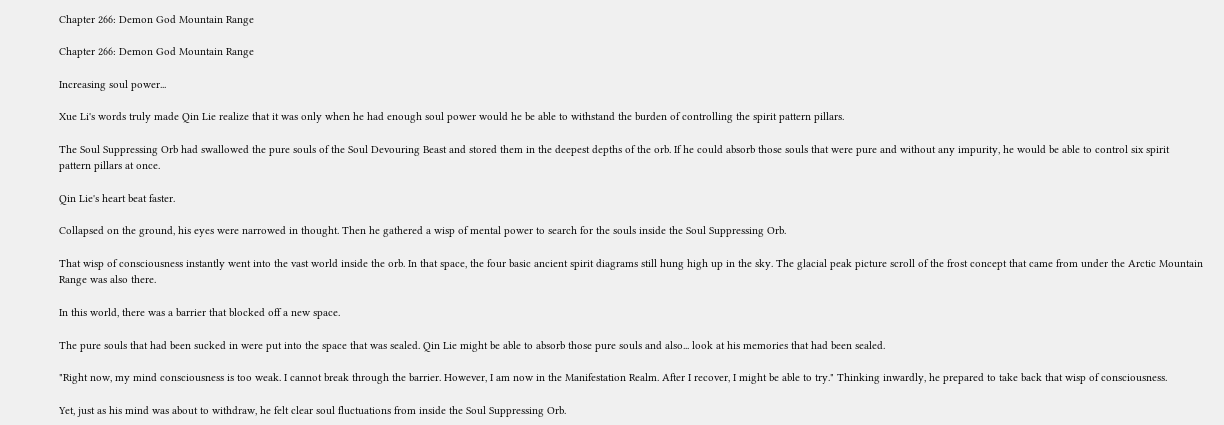Chapter 266: Demon God Mountain Range

Chapter 266: Demon God Mountain Range

Increasing soul power...

Xue Li's words truly made Qin Lie realize that it was only when he had enough soul power would he be able to withstand the burden of controlling the spirit pattern pillars.

The Soul Suppressing Orb had swallowed the pure souls of the Soul Devouring Beast and stored them in the deepest depths of the orb. If he could absorb those souls that were pure and without any impurity, he would be able to control six spirit pattern pillars at once.

Qin Lie's heart beat faster.

Collapsed on the ground, his eyes were narrowed in thought. Then he gathered a wisp of mental power to search for the souls inside the Soul Suppressing Orb.

That wisp of consciousness instantly went into the vast world inside the orb. In that space, the four basic ancient spirit diagrams still hung high up in the sky. The glacial peak picture scroll of the frost concept that came from under the Arctic Mountain Range was also there.

In this world, there was a barrier that blocked off a new space.

The pure souls that had been sucked in were put into the space that was sealed. Qin Lie might be able to absorb those pure souls and also... look at his memories that had been sealed.

"Right now, my mind consciousness is too weak. I cannot break through the barrier. However, I am now in the Manifestation Realm. After I recover, I might be able to try." Thinking inwardly, he prepared to take back that wisp of consciousness.

Yet, just as his mind was about to withdraw, he felt clear soul fluctuations from inside the Soul Suppressing Orb.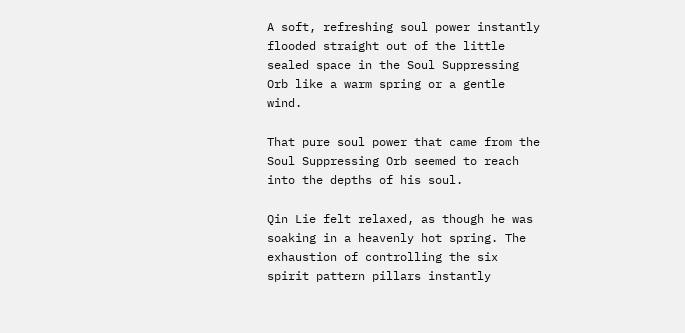A soft, refreshing soul power instantly flooded straight out of the little sealed space in the Soul Suppressing Orb like a warm spring or a gentle wind.

That pure soul power that came from the Soul Suppressing Orb seemed to reach into the depths of his soul.

Qin Lie felt relaxed, as though he was soaking in a heavenly hot spring. The exhaustion of controlling the six spirit pattern pillars instantly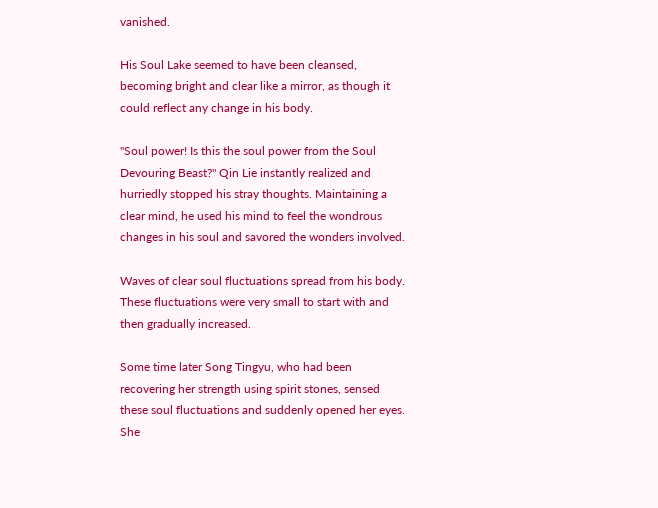vanished.

His Soul Lake seemed to have been cleansed, becoming bright and clear like a mirror, as though it could reflect any change in his body.

"Soul power! Is this the soul power from the Soul Devouring Beast?" Qin Lie instantly realized and hurriedly stopped his stray thoughts. Maintaining a clear mind, he used his mind to feel the wondrous changes in his soul and savored the wonders involved.

Waves of clear soul fluctuations spread from his body. These fluctuations were very small to start with and then gradually increased.

Some time later Song Tingyu, who had been recovering her strength using spirit stones, sensed these soul fluctuations and suddenly opened her eyes. She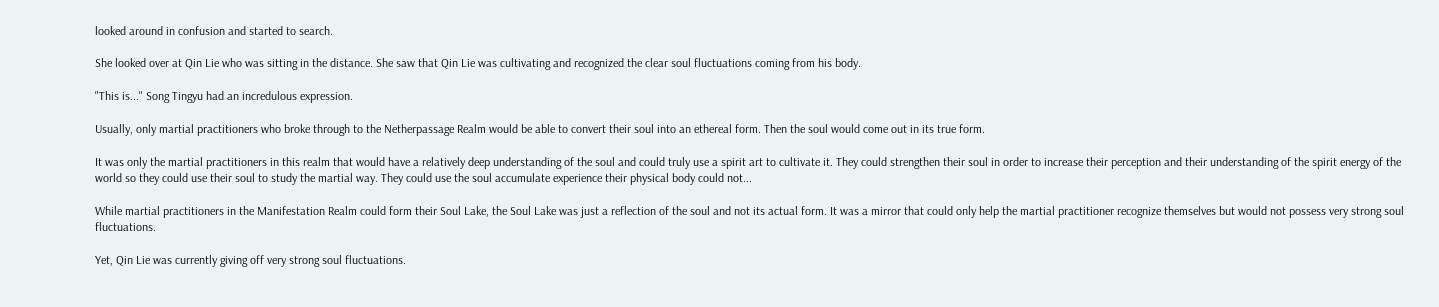looked around in confusion and started to search.

She looked over at Qin Lie who was sitting in the distance. She saw that Qin Lie was cultivating and recognized the clear soul fluctuations coming from his body.

"This is..." Song Tingyu had an incredulous expression.

Usually, only martial practitioners who broke through to the Netherpassage Realm would be able to convert their soul into an ethereal form. Then the soul would come out in its true form.

It was only the martial practitioners in this realm that would have a relatively deep understanding of the soul and could truly use a spirit art to cultivate it. They could strengthen their soul in order to increase their perception and their understanding of the spirit energy of the world so they could use their soul to study the martial way. They could use the soul accumulate experience their physical body could not...

While martial practitioners in the Manifestation Realm could form their Soul Lake, the Soul Lake was just a reflection of the soul and not its actual form. It was a mirror that could only help the martial practitioner recognize themselves but would not possess very strong soul fluctuations.

Yet, Qin Lie was currently giving off very strong soul fluctuations.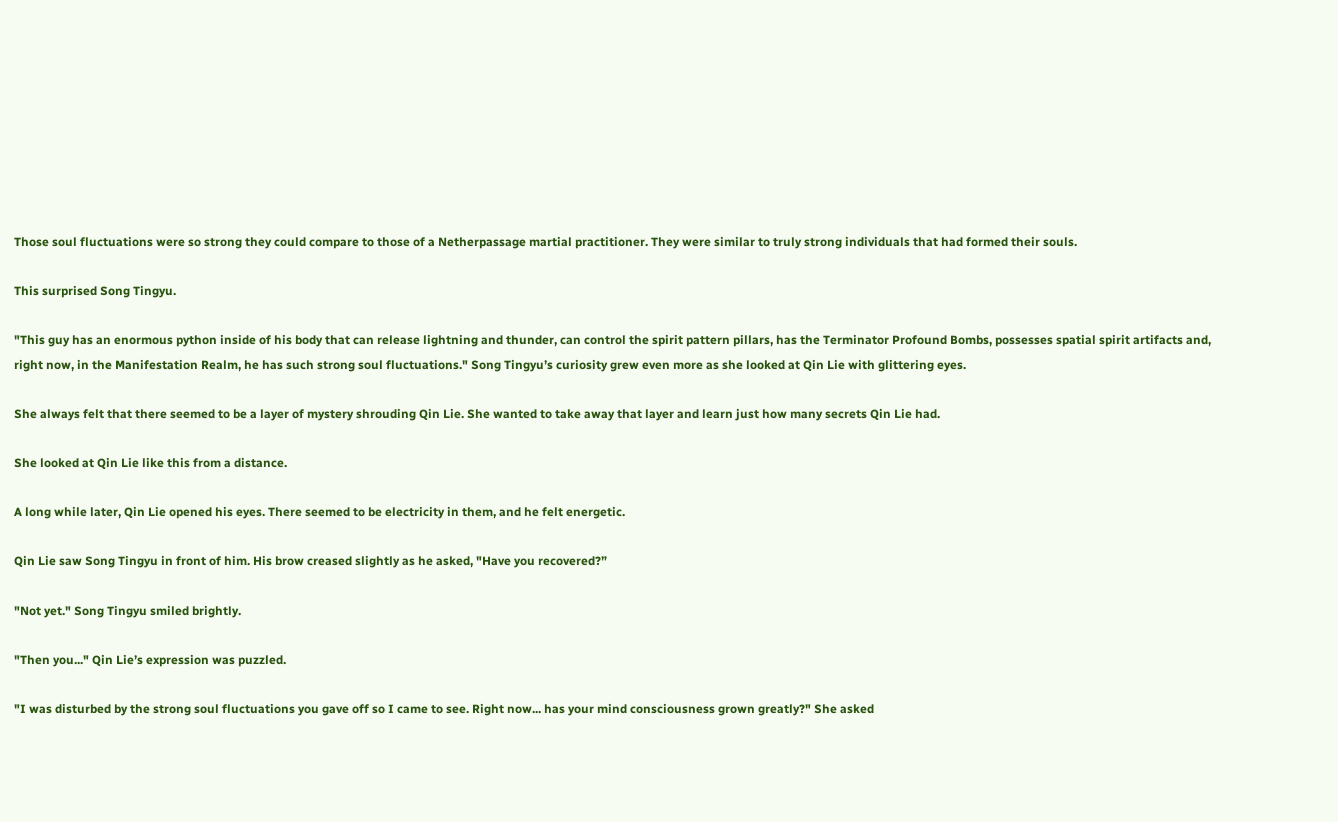Those soul fluctuations were so strong they could compare to those of a Netherpassage martial practitioner. They were similar to truly strong individuals that had formed their souls.

This surprised Song Tingyu.

"This guy has an enormous python inside of his body that can release lightning and thunder, can control the spirit pattern pillars, has the Terminator Profound Bombs, possesses spatial spirit artifacts and, right now, in the Manifestation Realm, he has such strong soul fluctuations." Song Tingyu’s curiosity grew even more as she looked at Qin Lie with glittering eyes.

She always felt that there seemed to be a layer of mystery shrouding Qin Lie. She wanted to take away that layer and learn just how many secrets Qin Lie had.

She looked at Qin Lie like this from a distance.

A long while later, Qin Lie opened his eyes. There seemed to be electricity in them, and he felt energetic.

Qin Lie saw Song Tingyu in front of him. His brow creased slightly as he asked, "Have you recovered?”

"Not yet." Song Tingyu smiled brightly.

"Then you..." Qin Lie’s expression was puzzled.

"I was disturbed by the strong soul fluctuations you gave off so I came to see. Right now... has your mind consciousness grown greatly?" She asked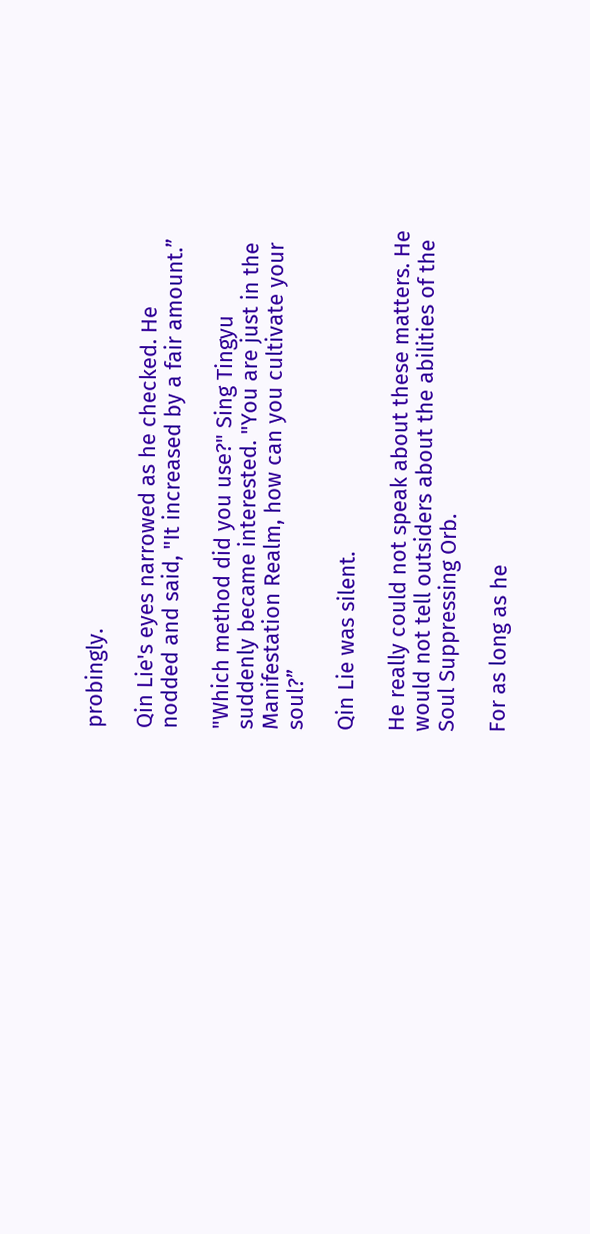probingly.

Qin Lie's eyes narrowed as he checked. He nodded and said, "It increased by a fair amount.”

"Which method did you use?" Sing Tingyu suddenly became interested. "You are just in the Manifestation Realm, how can you cultivate your soul?”

Qin Lie was silent.

He really could not speak about these matters. He would not tell outsiders about the abilities of the Soul Suppressing Orb.

For as long as he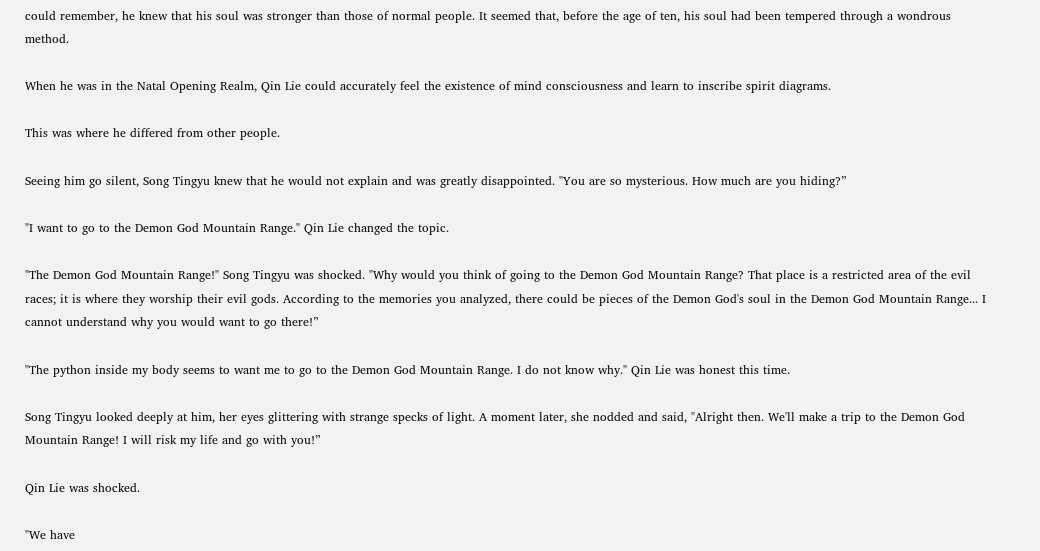could remember, he knew that his soul was stronger than those of normal people. It seemed that, before the age of ten, his soul had been tempered through a wondrous method.

When he was in the Natal Opening Realm, Qin Lie could accurately feel the existence of mind consciousness and learn to inscribe spirit diagrams.

This was where he differed from other people.

Seeing him go silent, Song Tingyu knew that he would not explain and was greatly disappointed. "You are so mysterious. How much are you hiding?”

"I want to go to the Demon God Mountain Range." Qin Lie changed the topic.

"The Demon God Mountain Range!" Song Tingyu was shocked. "Why would you think of going to the Demon God Mountain Range? That place is a restricted area of the evil races; it is where they worship their evil gods. According to the memories you analyzed, there could be pieces of the Demon God's soul in the Demon God Mountain Range... I cannot understand why you would want to go there!”

"The python inside my body seems to want me to go to the Demon God Mountain Range. I do not know why." Qin Lie was honest this time.

Song Tingyu looked deeply at him, her eyes glittering with strange specks of light. A moment later, she nodded and said, "Alright then. We'll make a trip to the Demon God Mountain Range! I will risk my life and go with you!”

Qin Lie was shocked.

"We have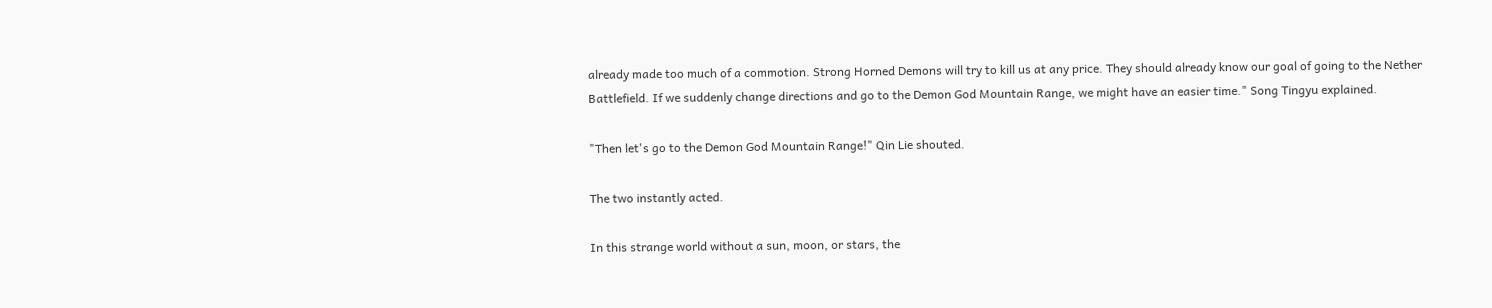already made too much of a commotion. Strong Horned Demons will try to kill us at any price. They should already know our goal of going to the Nether Battlefield. If we suddenly change directions and go to the Demon God Mountain Range, we might have an easier time." Song Tingyu explained.

"Then let's go to the Demon God Mountain Range!" Qin Lie shouted.

The two instantly acted.

In this strange world without a sun, moon, or stars, the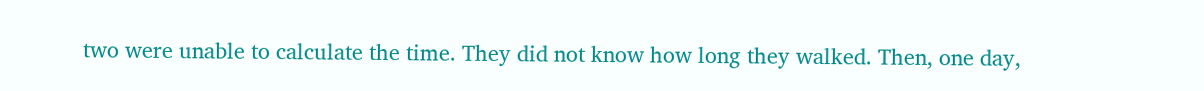two were unable to calculate the time. They did not know how long they walked. Then, one day,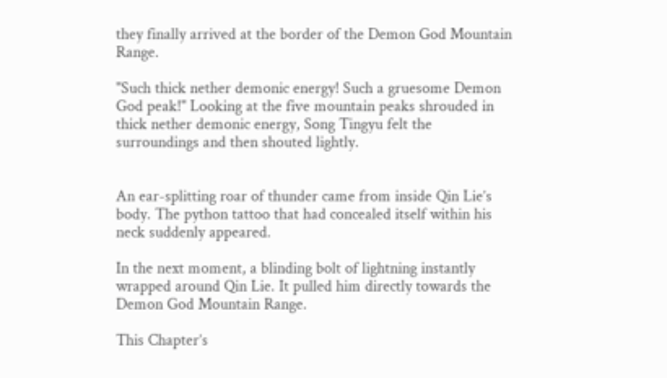they finally arrived at the border of the Demon God Mountain Range.

"Such thick nether demonic energy! Such a gruesome Demon God peak!" Looking at the five mountain peaks shrouded in thick nether demonic energy, Song Tingyu felt the surroundings and then shouted lightly.


An ear-splitting roar of thunder came from inside Qin Lie’s body. The python tattoo that had concealed itself within his neck suddenly appeared.

In the next moment, a blinding bolt of lightning instantly wrapped around Qin Lie. It pulled him directly towards the Demon God Mountain Range.

This Chapter’s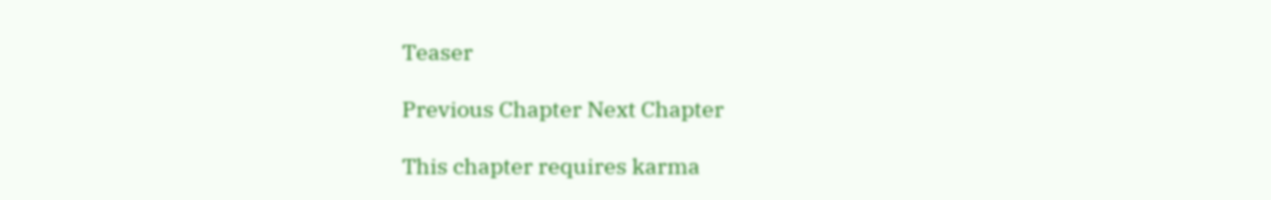Teaser

Previous Chapter Next Chapter

This chapter requires karma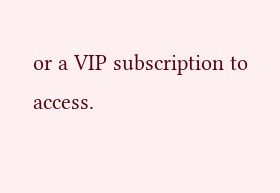or a VIP subscription to access.